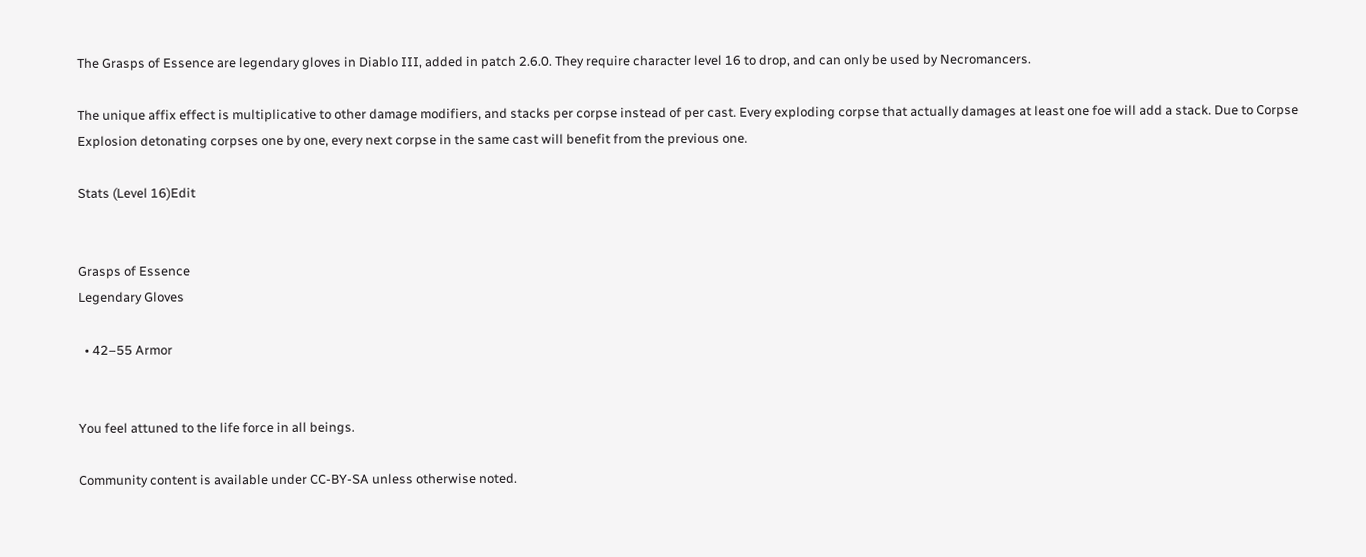The Grasps of Essence are legendary gloves in Diablo III, added in patch 2.6.0. They require character level 16 to drop, and can only be used by Necromancers.

The unique affix effect is multiplicative to other damage modifiers, and stacks per corpse instead of per cast. Every exploding corpse that actually damages at least one foe will add a stack. Due to Corpse Explosion detonating corpses one by one, every next corpse in the same cast will benefit from the previous one.

Stats (Level 16)Edit


Grasps of Essence
Legendary Gloves

  • 42–55 Armor


You feel attuned to the life force in all beings.

Community content is available under CC-BY-SA unless otherwise noted.